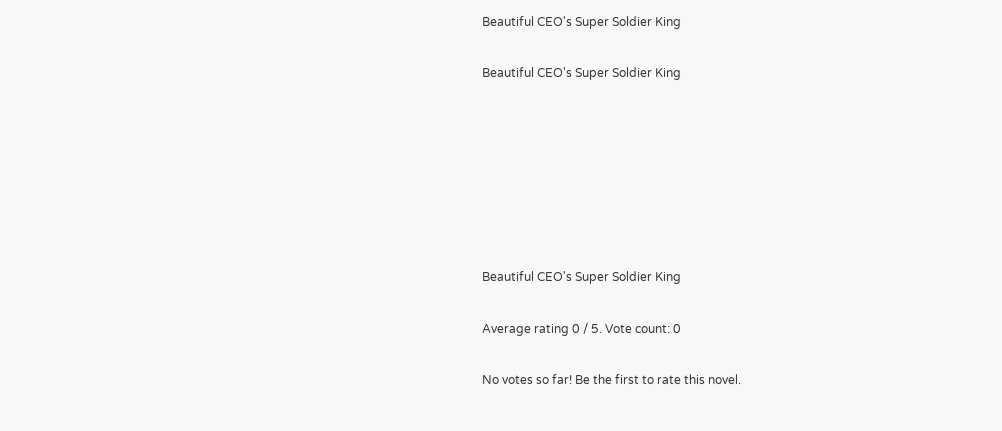Beautiful CEO's Super Soldier King

Beautiful CEO's Super Soldier King







Beautiful CEO's Super Soldier King

Average rating 0 / 5. Vote count: 0

No votes so far! Be the first to rate this novel.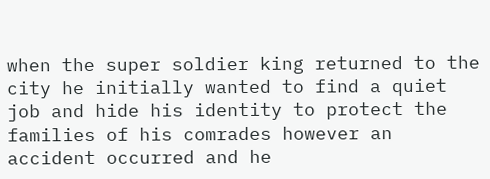when the super soldier king returned to the city he initially wanted to find a quiet job and hide his identity to protect the families of his comrades however an accident occurred and he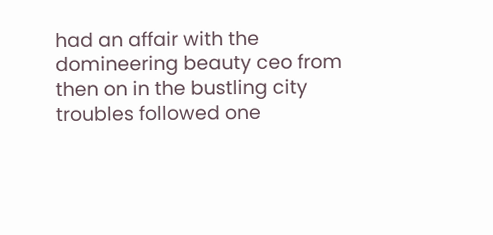had an affair with the domineering beauty ceo from then on in the bustling city troubles followed one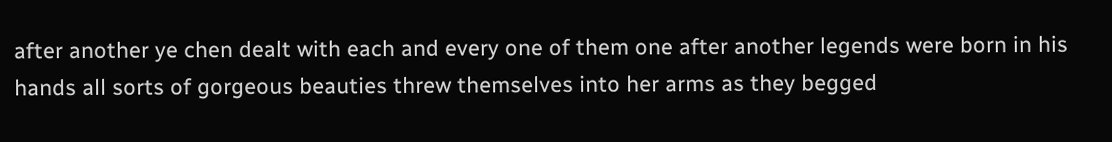after another ye chen dealt with each and every one of them one after another legends were born in his hands all sorts of gorgeous beauties threw themselves into her arms as they begged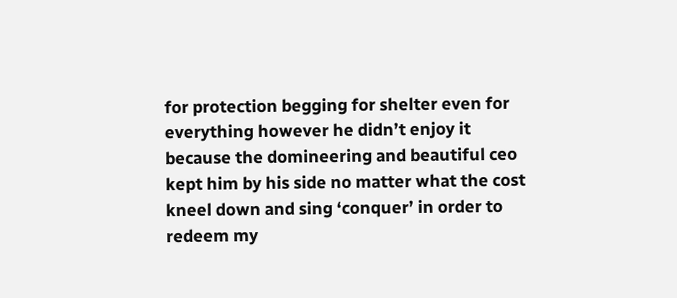for protection begging for shelter even for everything however he didn’t enjoy it because the domineering and beautiful ceo kept him by his side no matter what the cost kneel down and sing ‘conquer’ in order to redeem my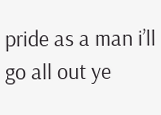pride as a man i’ll go all out ye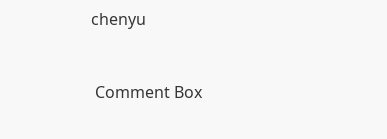chenyu


 Comment Box